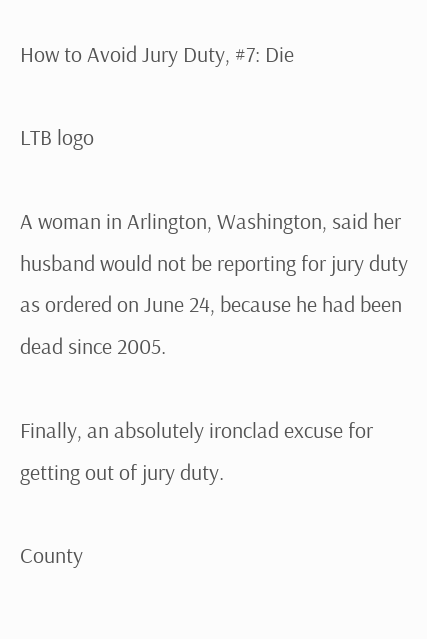How to Avoid Jury Duty, #7: Die

LTB logo

A woman in Arlington, Washington, said her husband would not be reporting for jury duty as ordered on June 24, because he had been dead since 2005.

Finally, an absolutely ironclad excuse for getting out of jury duty.

County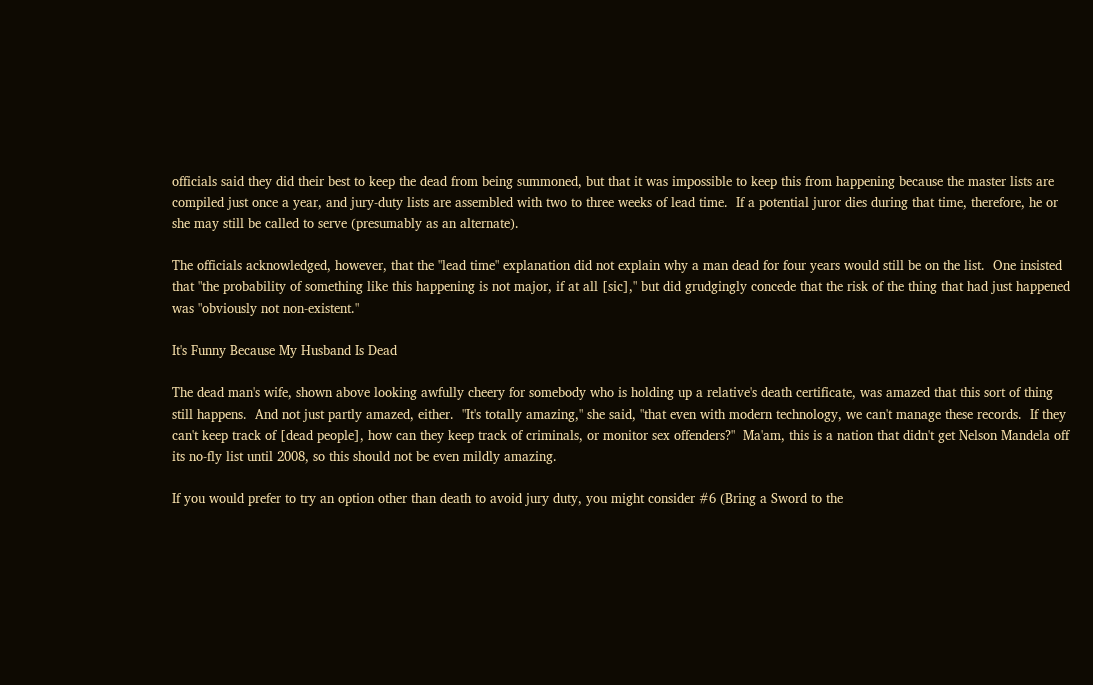officials said they did their best to keep the dead from being summoned, but that it was impossible to keep this from happening because the master lists are compiled just once a year, and jury-duty lists are assembled with two to three weeks of lead time.  If a potential juror dies during that time, therefore, he or she may still be called to serve (presumably as an alternate).

The officials acknowledged, however, that the "lead time" explanation did not explain why a man dead for four years would still be on the list.  One insisted that "the probability of something like this happening is not major, if at all [sic]," but did grudgingly concede that the risk of the thing that had just happened was "obviously not non-existent."

It's Funny Because My Husband Is Dead

The dead man's wife, shown above looking awfully cheery for somebody who is holding up a relative's death certificate, was amazed that this sort of thing still happens.  And not just partly amazed, either.  "It's totally amazing," she said, "that even with modern technology, we can't manage these records.  If they can't keep track of [dead people], how can they keep track of criminals, or monitor sex offenders?"  Ma'am, this is a nation that didn't get Nelson Mandela off its no-fly list until 2008, so this should not be even mildly amazing.

If you would prefer to try an option other than death to avoid jury duty, you might consider #6 (Bring a Sword to the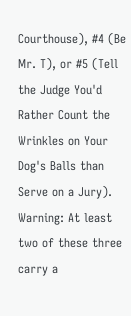Courthouse), #4 (Be Mr. T), or #5 (Tell the Judge You'd Rather Count the Wrinkles on Your Dog's Balls than Serve on a Jury).  Warning: At least two of these three carry a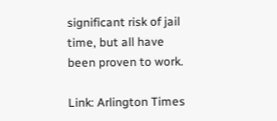significant risk of jail time, but all have been proven to work.

Link: Arlington Times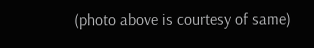(photo above is courtesy of same)